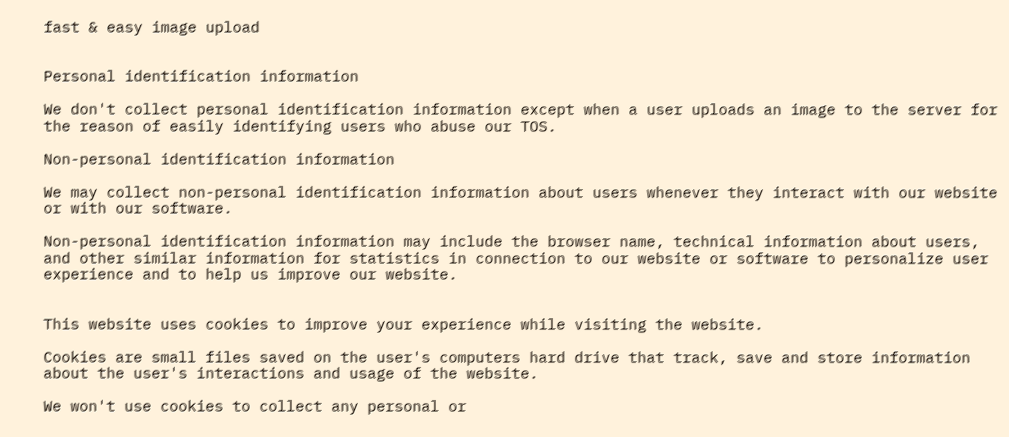fast & easy image upload


Personal identification information

We don't collect personal identification information except when a user uploads an image to the server for the reason of easily identifying users who abuse our TOS.

Non-personal identification information

We may collect non-personal identification information about users whenever they interact with our website or with our software.

Non-personal identification information may include the browser name, technical information about users, and other similar information for statistics in connection to our website or software to personalize user experience and to help us improve our website.


This website uses cookies to improve your experience while visiting the website.

Cookies are small files saved on the user's computers hard drive that track, save and store information about the user's interactions and usage of the website.

We won't use cookies to collect any personal or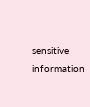sensitive information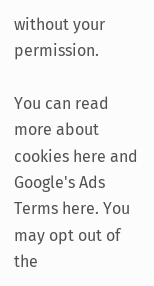without your permission.

You can read more about cookies here and Google's Ads Terms here. You may opt out of the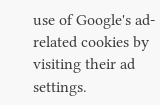use of Google's ad-related cookies by visiting their ad settings.